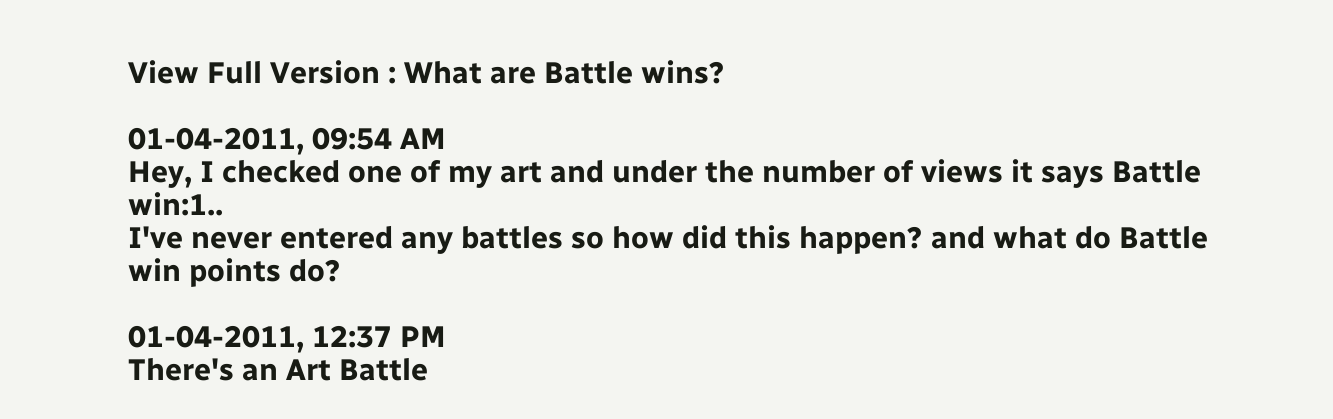View Full Version : What are Battle wins?

01-04-2011, 09:54 AM
Hey, I checked one of my art and under the number of views it says Battle win:1..
I've never entered any battles so how did this happen? and what do Battle win points do?

01-04-2011, 12:37 PM
There's an Art Battle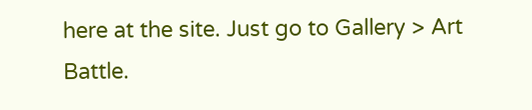here at the site. Just go to Gallery > Art Battle.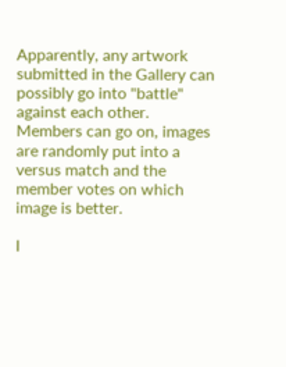Apparently, any artwork submitted in the Gallery can possibly go into "battle" against each other. Members can go on, images are randomly put into a versus match and the member votes on which image is better.

I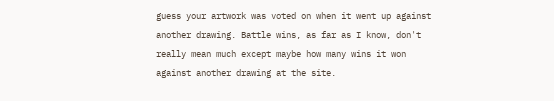guess your artwork was voted on when it went up against another drawing. Battle wins, as far as I know, don't really mean much except maybe how many wins it won against another drawing at the site.